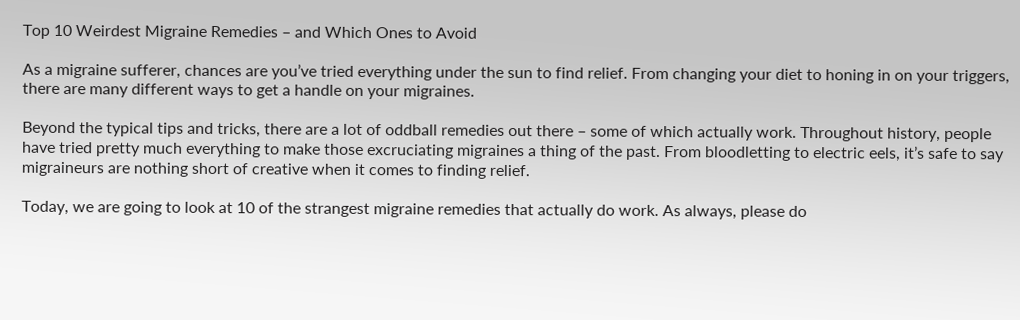Top 10 Weirdest Migraine Remedies – and Which Ones to Avoid

As a migraine sufferer, chances are you’ve tried everything under the sun to find relief. From changing your diet to honing in on your triggers, there are many different ways to get a handle on your migraines.

Beyond the typical tips and tricks, there are a lot of oddball remedies out there – some of which actually work. Throughout history, people have tried pretty much everything to make those excruciating migraines a thing of the past. From bloodletting to electric eels, it’s safe to say migraineurs are nothing short of creative when it comes to finding relief.

Today, we are going to look at 10 of the strangest migraine remedies that actually do work. As always, please do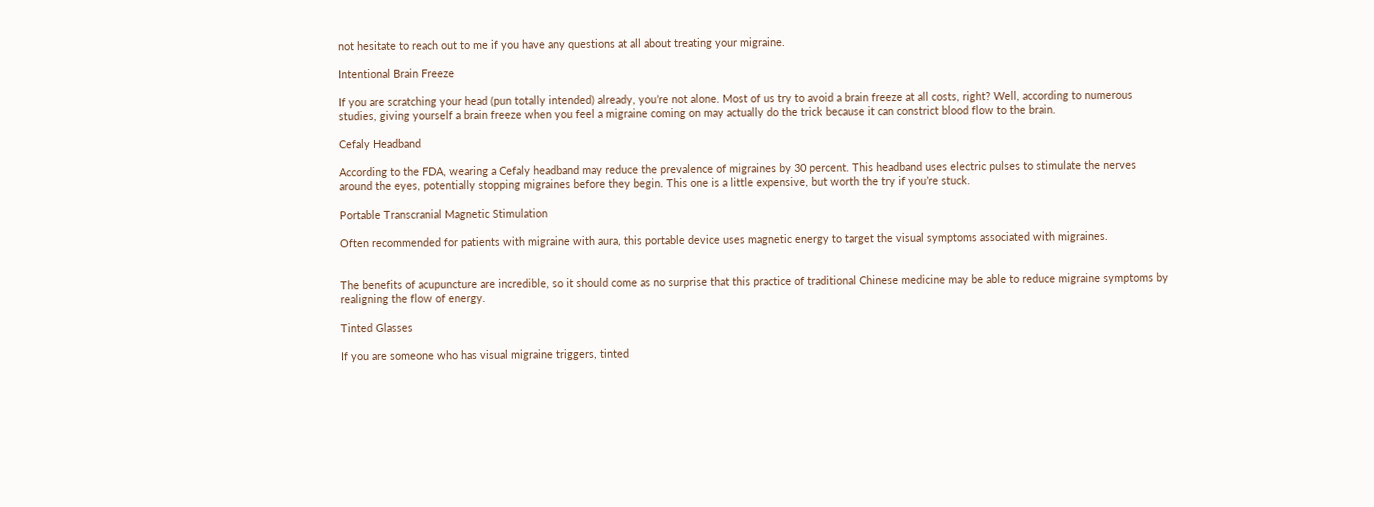not hesitate to reach out to me if you have any questions at all about treating your migraine.

Intentional Brain Freeze

If you are scratching your head (pun totally intended) already, you’re not alone. Most of us try to avoid a brain freeze at all costs, right? Well, according to numerous studies, giving yourself a brain freeze when you feel a migraine coming on may actually do the trick because it can constrict blood flow to the brain.

Cefaly Headband

According to the FDA, wearing a Cefaly headband may reduce the prevalence of migraines by 30 percent. This headband uses electric pulses to stimulate the nerves around the eyes, potentially stopping migraines before they begin. This one is a little expensive, but worth the try if you’re stuck.

Portable Transcranial Magnetic Stimulation

Often recommended for patients with migraine with aura, this portable device uses magnetic energy to target the visual symptoms associated with migraines.


The benefits of acupuncture are incredible, so it should come as no surprise that this practice of traditional Chinese medicine may be able to reduce migraine symptoms by realigning the flow of energy.

Tinted Glasses

If you are someone who has visual migraine triggers, tinted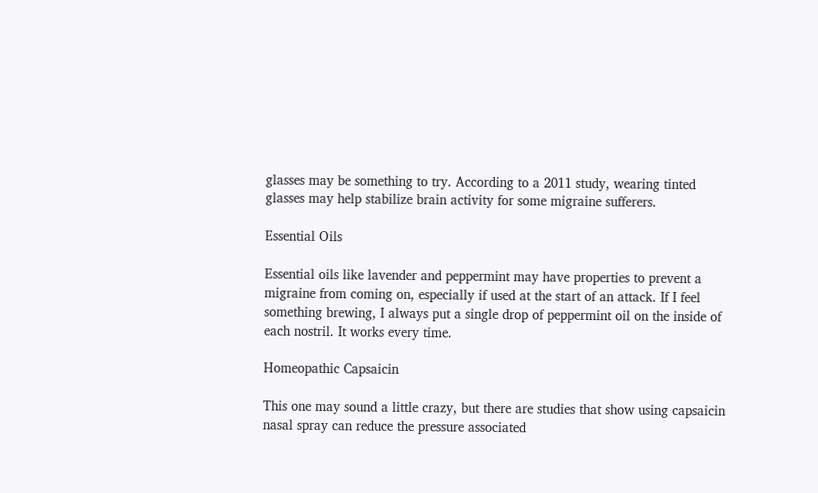glasses may be something to try. According to a 2011 study, wearing tinted glasses may help stabilize brain activity for some migraine sufferers.

Essential Oils

Essential oils like lavender and peppermint may have properties to prevent a migraine from coming on, especially if used at the start of an attack. If I feel something brewing, I always put a single drop of peppermint oil on the inside of each nostril. It works every time.

Homeopathic Capsaicin

This one may sound a little crazy, but there are studies that show using capsaicin nasal spray can reduce the pressure associated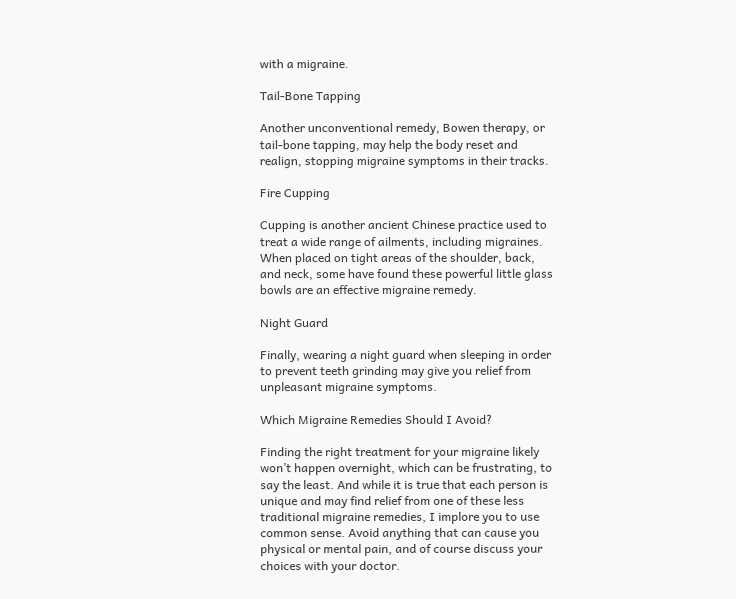with a migraine.

Tail-Bone Tapping

Another unconventional remedy, Bowen therapy, or tail-bone tapping, may help the body reset and realign, stopping migraine symptoms in their tracks.

Fire Cupping

Cupping is another ancient Chinese practice used to treat a wide range of ailments, including migraines. When placed on tight areas of the shoulder, back, and neck, some have found these powerful little glass bowls are an effective migraine remedy.

Night Guard

Finally, wearing a night guard when sleeping in order to prevent teeth grinding may give you relief from unpleasant migraine symptoms.

Which Migraine Remedies Should I Avoid?

Finding the right treatment for your migraine likely won’t happen overnight, which can be frustrating, to say the least. And while it is true that each person is unique and may find relief from one of these less traditional migraine remedies, I implore you to use common sense. Avoid anything that can cause you physical or mental pain, and of course discuss your choices with your doctor.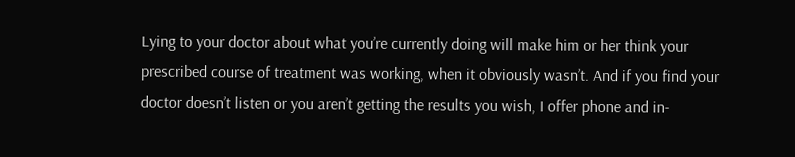Lying to your doctor about what you’re currently doing will make him or her think your prescribed course of treatment was working, when it obviously wasn’t. And if you find your doctor doesn’t listen or you aren’t getting the results you wish, I offer phone and in-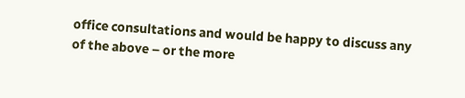office consultations and would be happy to discuss any of the above – or the more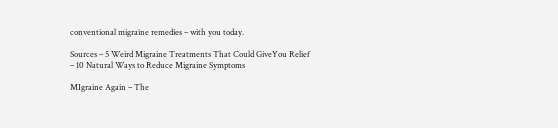conventional migraine remedies – with you today.

Sources – 5 Weird Migraine Treatments That Could GiveYou Relief – 10 Natural Ways to Reduce Migraine Symptoms

MIgraine Again – The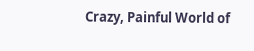Crazy, Painful World of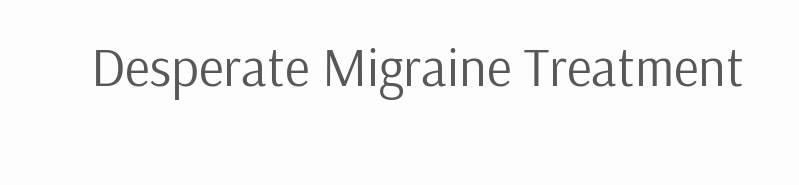Desperate Migraine Treatment